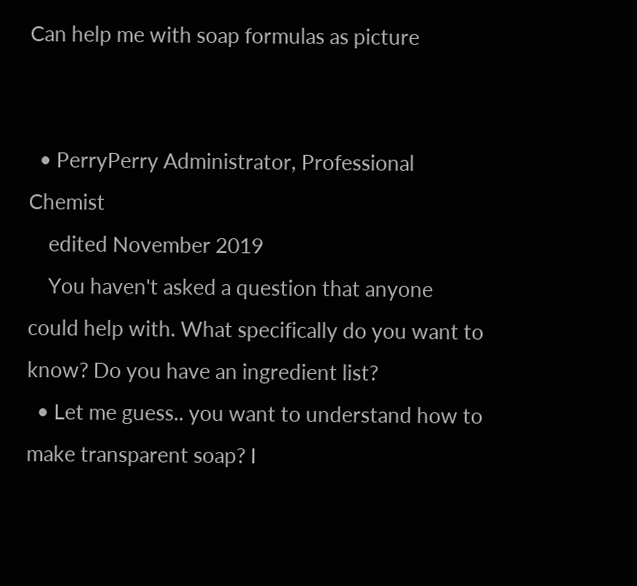Can help me with soap formulas as picture


  • PerryPerry Administrator, Professional Chemist
    edited November 2019
    You haven't asked a question that anyone could help with. What specifically do you want to know? Do you have an ingredient list?
  • Let me guess.. you want to understand how to make transparent soap? I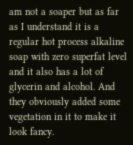am not a soaper but as far as I understand it is a regular hot process alkaline soap with zero superfat level and it also has a lot of glycerin and alcohol. And they obviously added some vegetation in it to make it look fancy.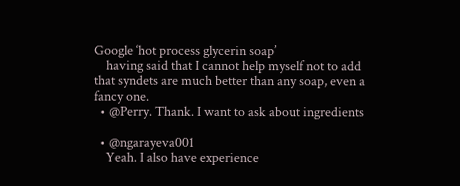Google ‘hot process glycerin soap’
    having said that I cannot help myself not to add that syndets are much better than any soap, even a fancy one.
  • @Perry. Thank. I want to ask about ingredients

  • @ngarayeva001
    Yeah. I also have experience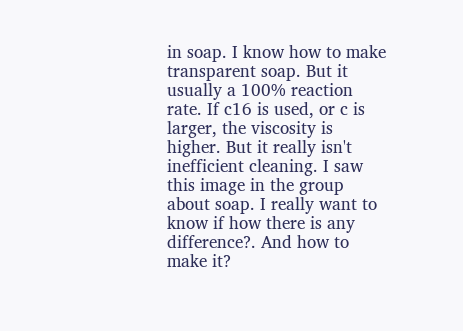in soap. I know how to make transparent soap. But it usually a 100% reaction rate. If c16 is used, or c is larger, the viscosity is higher. But it really isn't inefficient cleaning. I saw this image in the group about soap. I really want to know if how there is any difference?. And how to make it?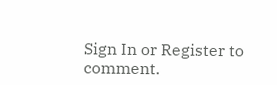Sign In or Register to comment.